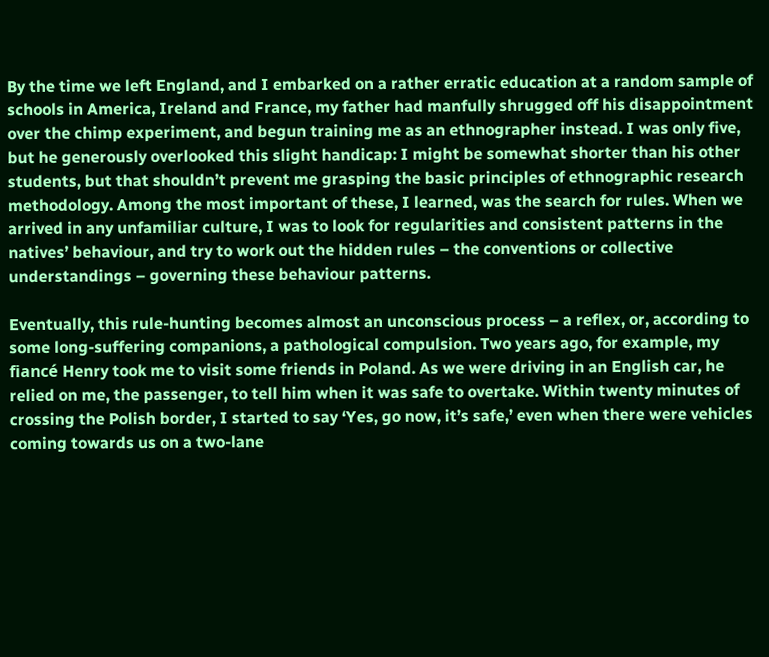By the time we left England, and I embarked on a rather erratic education at a random sample of schools in America, Ireland and France, my father had manfully shrugged off his disappointment over the chimp experiment, and begun training me as an ethnographer instead. I was only five, but he generously overlooked this slight handicap: I might be somewhat shorter than his other students, but that shouldn’t prevent me grasping the basic principles of ethnographic research methodology. Among the most important of these, I learned, was the search for rules. When we arrived in any unfamiliar culture, I was to look for regularities and consistent patterns in the natives’ behaviour, and try to work out the hidden rules – the conventions or collective understandings – governing these behaviour patterns.

Eventually, this rule-hunting becomes almost an unconscious process – a reflex, or, according to some long-suffering companions, a pathological compulsion. Two years ago, for example, my fiancé Henry took me to visit some friends in Poland. As we were driving in an English car, he relied on me, the passenger, to tell him when it was safe to overtake. Within twenty minutes of crossing the Polish border, I started to say ‘Yes, go now, it’s safe,’ even when there were vehicles coming towards us on a two-lane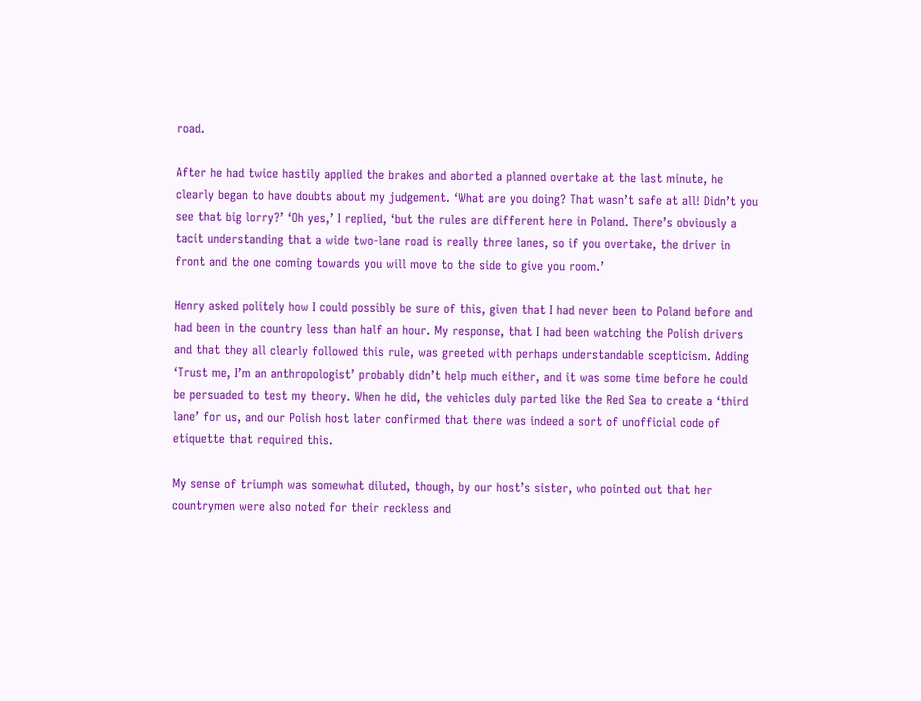road.

After he had twice hastily applied the brakes and aborted a planned overtake at the last minute, he clearly began to have doubts about my judgement. ‘What are you doing? That wasn’t safe at all! Didn’t you see that big lorry?’ ‘Oh yes,’ I replied, ‘but the rules are different here in Poland. There’s obviously a tacit understanding that a wide two-lane road is really three lanes, so if you overtake, the driver in front and the one coming towards you will move to the side to give you room.’

Henry asked politely how I could possibly be sure of this, given that I had never been to Poland before and had been in the country less than half an hour. My response, that I had been watching the Polish drivers and that they all clearly followed this rule, was greeted with perhaps understandable scepticism. Adding ‘Trust me, I’m an anthropologist’ probably didn’t help much either, and it was some time before he could be persuaded to test my theory. When he did, the vehicles duly parted like the Red Sea to create a ‘third lane’ for us, and our Polish host later confirmed that there was indeed a sort of unofficial code of etiquette that required this.

My sense of triumph was somewhat diluted, though, by our host’s sister, who pointed out that her countrymen were also noted for their reckless and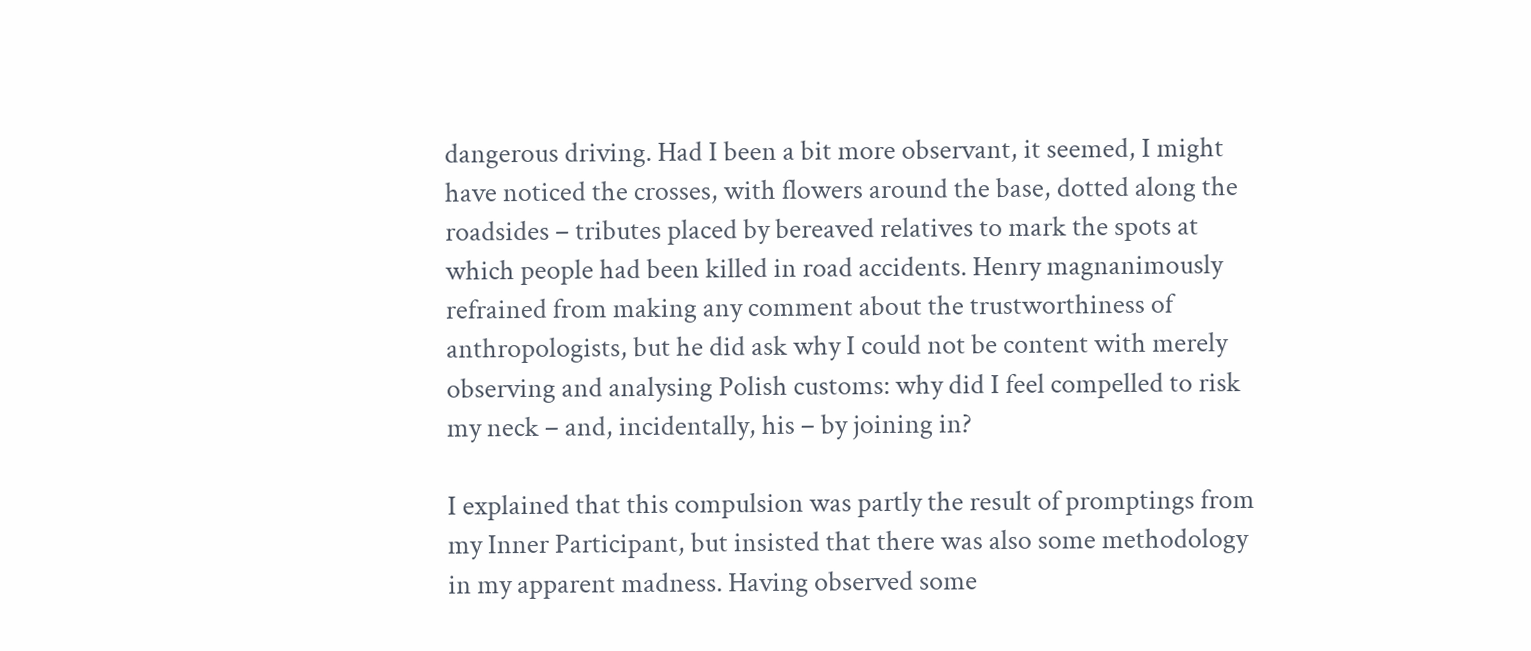dangerous driving. Had I been a bit more observant, it seemed, I might have noticed the crosses, with flowers around the base, dotted along the roadsides – tributes placed by bereaved relatives to mark the spots at which people had been killed in road accidents. Henry magnanimously refrained from making any comment about the trustworthiness of anthropologists, but he did ask why I could not be content with merely observing and analysing Polish customs: why did I feel compelled to risk my neck – and, incidentally, his – by joining in?

I explained that this compulsion was partly the result of promptings from my Inner Participant, but insisted that there was also some methodology in my apparent madness. Having observed some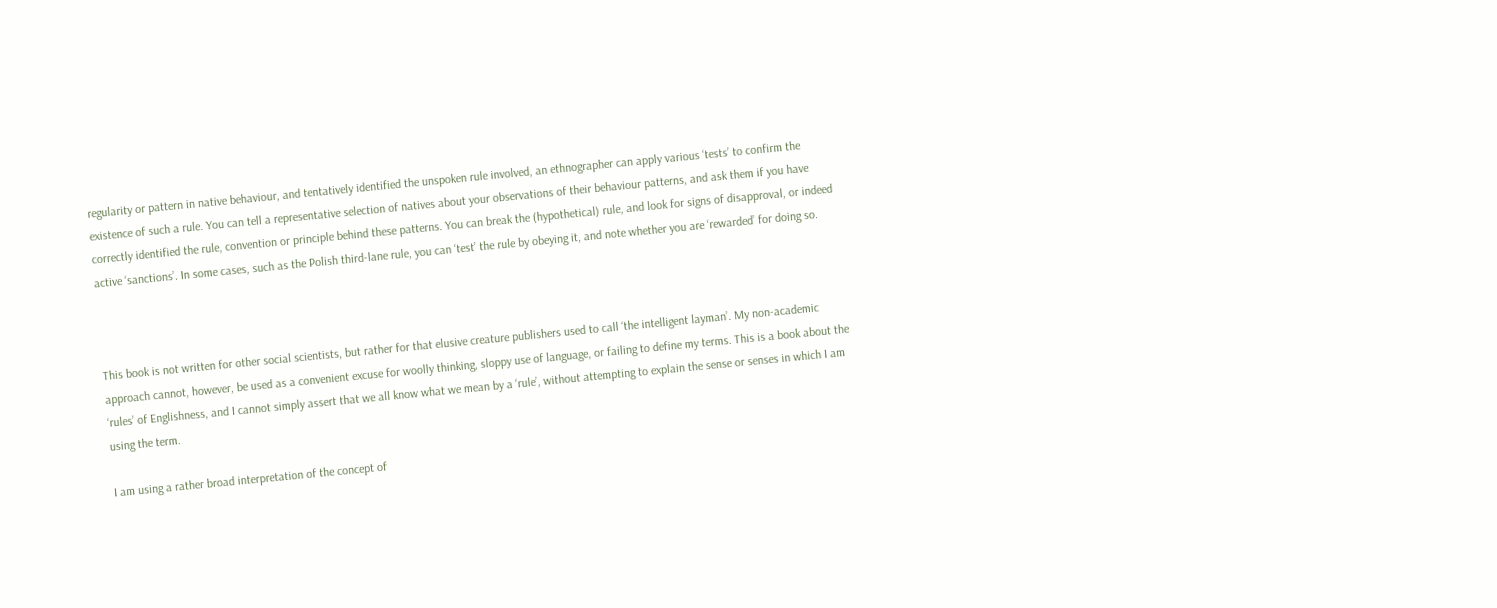regularity or pattern in native behaviour, and tentatively identified the unspoken rule involved, an ethnographer can apply various ‘tests’ to confirm the existence of such a rule. You can tell a representative selection of natives about your observations of their behaviour patterns, and ask them if you have correctly identified the rule, convention or principle behind these patterns. You can break the (hypothetical) rule, and look for signs of disapproval, or indeed active ‘sanctions’. In some cases, such as the Polish third-lane rule, you can ‘test’ the rule by obeying it, and note whether you are ‘rewarded’ for doing so.



This book is not written for other social scientists, but rather for that elusive creature publishers used to call ‘the intelligent layman’. My non-academic approach cannot, however, be used as a convenient excuse for woolly thinking, sloppy use of language, or failing to define my terms. This is a book about the ‘rules’ of Englishness, and I cannot simply assert that we all know what we mean by a ‘rule’, without attempting to explain the sense or senses in which I am using the term.

I am using a rather broad interpretation of the concept of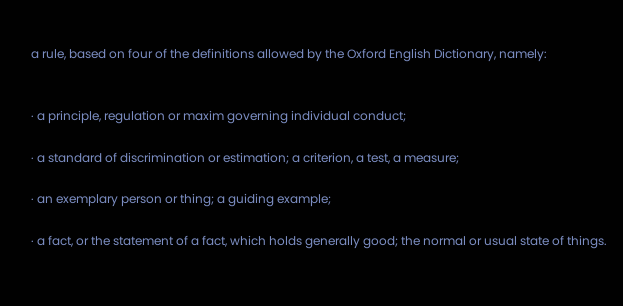a rule, based on four of the definitions allowed by the Oxford English Dictionary, namely:


· a principle, regulation or maxim governing individual conduct;

· a standard of discrimination or estimation; a criterion, a test, a measure;

· an exemplary person or thing; a guiding example;

· a fact, or the statement of a fact, which holds generally good; the normal or usual state of things.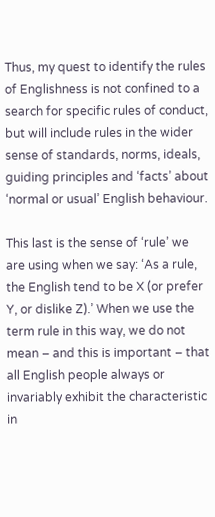Thus, my quest to identify the rules of Englishness is not confined to a search for specific rules of conduct, but will include rules in the wider sense of standards, norms, ideals, guiding principles and ‘facts’ about ‘normal or usual’ English behaviour.

This last is the sense of ‘rule’ we are using when we say: ‘As a rule, the English tend to be X (or prefer Y, or dislike Z).’ When we use the term rule in this way, we do not mean – and this is important – that all English people always or invariably exhibit the characteristic in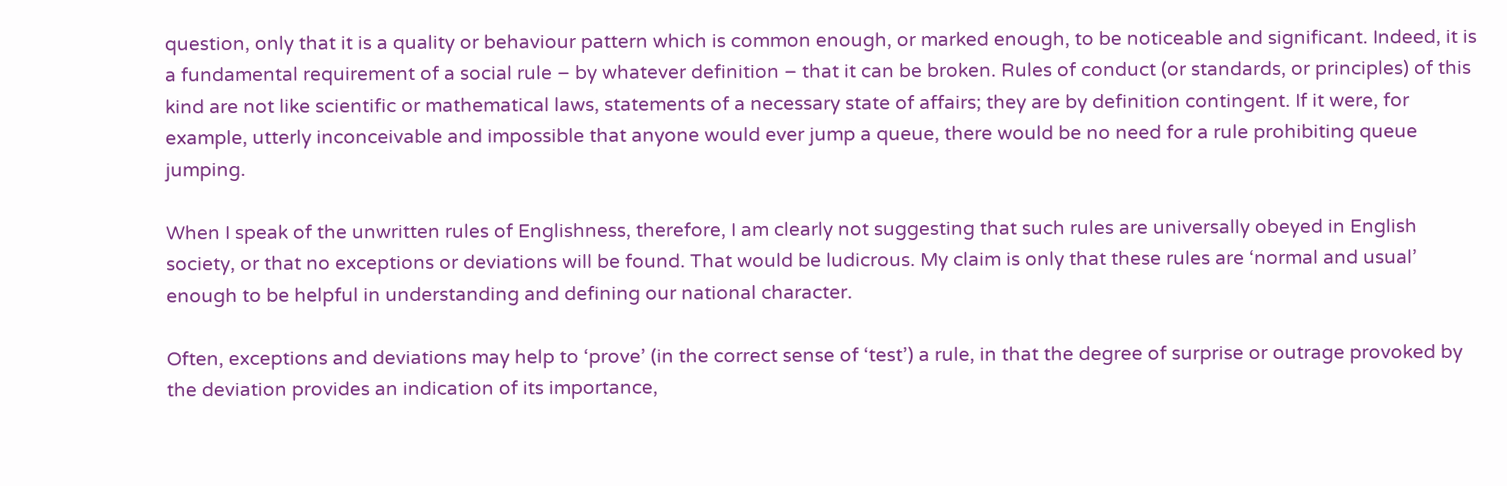question, only that it is a quality or behaviour pattern which is common enough, or marked enough, to be noticeable and significant. Indeed, it is a fundamental requirement of a social rule – by whatever definition – that it can be broken. Rules of conduct (or standards, or principles) of this kind are not like scientific or mathematical laws, statements of a necessary state of affairs; they are by definition contingent. If it were, for example, utterly inconceivable and impossible that anyone would ever jump a queue, there would be no need for a rule prohibiting queue jumping.

When I speak of the unwritten rules of Englishness, therefore, I am clearly not suggesting that such rules are universally obeyed in English society, or that no exceptions or deviations will be found. That would be ludicrous. My claim is only that these rules are ‘normal and usual’ enough to be helpful in understanding and defining our national character.

Often, exceptions and deviations may help to ‘prove’ (in the correct sense of ‘test’) a rule, in that the degree of surprise or outrage provoked by the deviation provides an indication of its importance,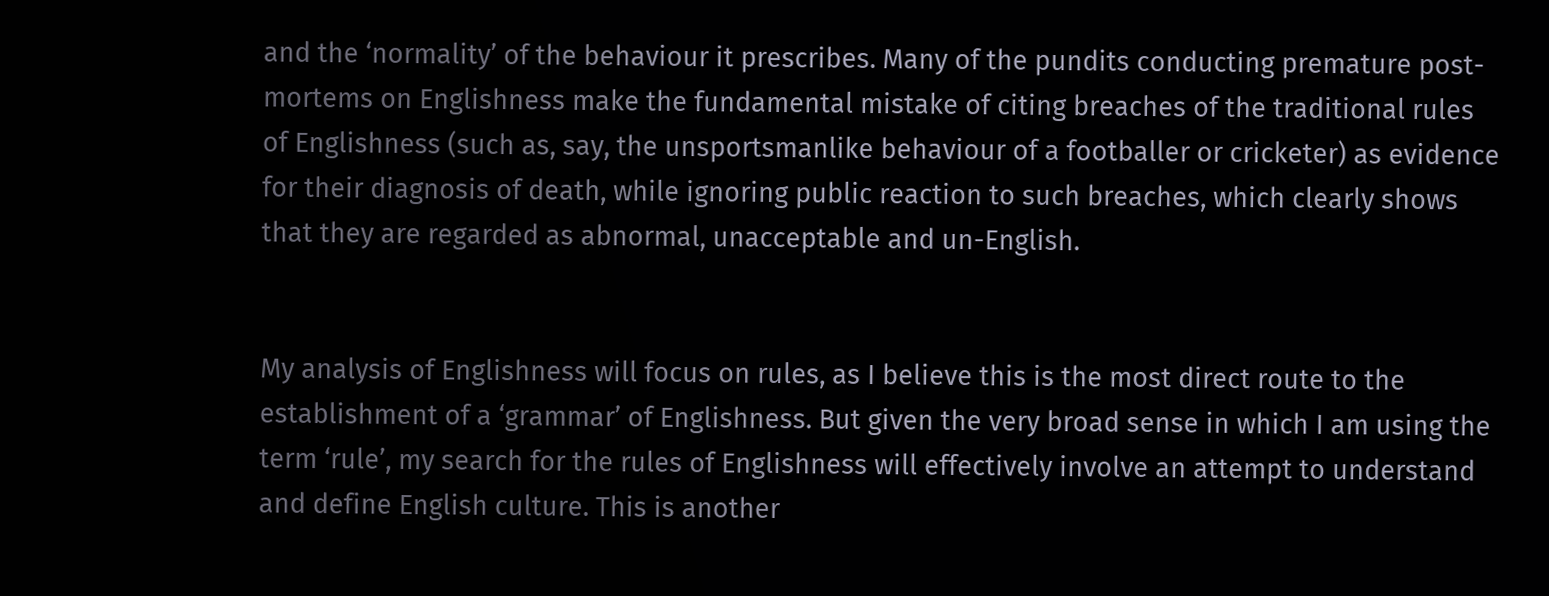and the ‘normality’ of the behaviour it prescribes. Many of the pundits conducting premature post-mortems on Englishness make the fundamental mistake of citing breaches of the traditional rules of Englishness (such as, say, the unsportsmanlike behaviour of a footballer or cricketer) as evidence for their diagnosis of death, while ignoring public reaction to such breaches, which clearly shows that they are regarded as abnormal, unacceptable and un-English.


My analysis of Englishness will focus on rules, as I believe this is the most direct route to the establishment of a ‘grammar’ of Englishness. But given the very broad sense in which I am using the term ‘rule’, my search for the rules of Englishness will effectively involve an attempt to understand and define English culture. This is another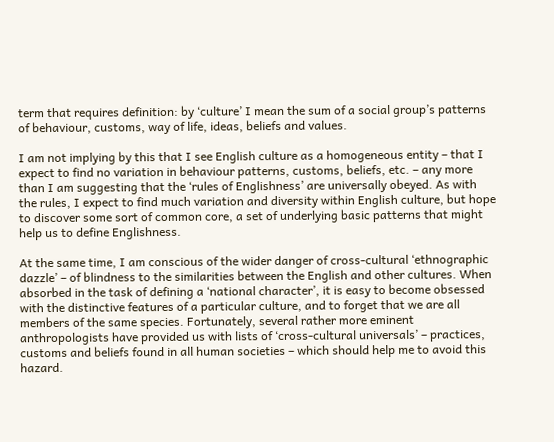term that requires definition: by ‘culture’ I mean the sum of a social group’s patterns of behaviour, customs, way of life, ideas, beliefs and values.

I am not implying by this that I see English culture as a homogeneous entity – that I expect to find no variation in behaviour patterns, customs, beliefs, etc. – any more than I am suggesting that the ‘rules of Englishness’ are universally obeyed. As with the rules, I expect to find much variation and diversity within English culture, but hope to discover some sort of common core, a set of underlying basic patterns that might help us to define Englishness.

At the same time, I am conscious of the wider danger of cross-cultural ‘ethnographic dazzle’ – of blindness to the similarities between the English and other cultures. When absorbed in the task of defining a ‘national character’, it is easy to become obsessed with the distinctive features of a particular culture, and to forget that we are all members of the same species. Fortunately, several rather more eminent anthropologists have provided us with lists of ‘cross-cultural universals’ – practices, customs and beliefs found in all human societies – which should help me to avoid this hazard.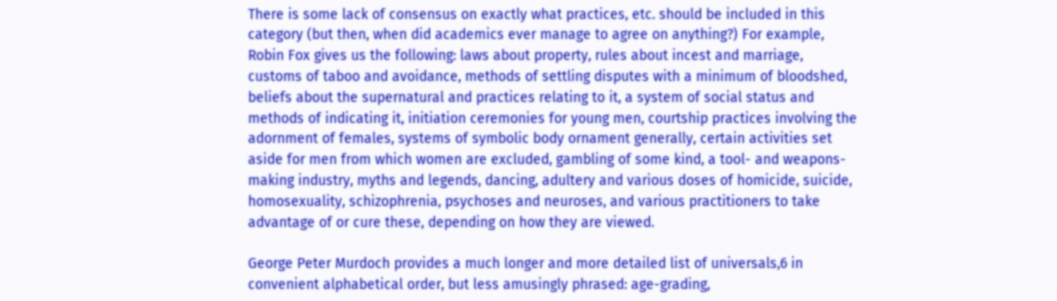There is some lack of consensus on exactly what practices, etc. should be included in this category (but then, when did academics ever manage to agree on anything?) For example, Robin Fox gives us the following: laws about property, rules about incest and marriage, customs of taboo and avoidance, methods of settling disputes with a minimum of bloodshed, beliefs about the supernatural and practices relating to it, a system of social status and methods of indicating it, initiation ceremonies for young men, courtship practices involving the adornment of females, systems of symbolic body ornament generally, certain activities set aside for men from which women are excluded, gambling of some kind, a tool- and weapons-making industry, myths and legends, dancing, adultery and various doses of homicide, suicide, homosexuality, schizophrenia, psychoses and neuroses, and various practitioners to take advantage of or cure these, depending on how they are viewed.

George Peter Murdoch provides a much longer and more detailed list of universals,6 in convenient alphabetical order, but less amusingly phrased: age-grading,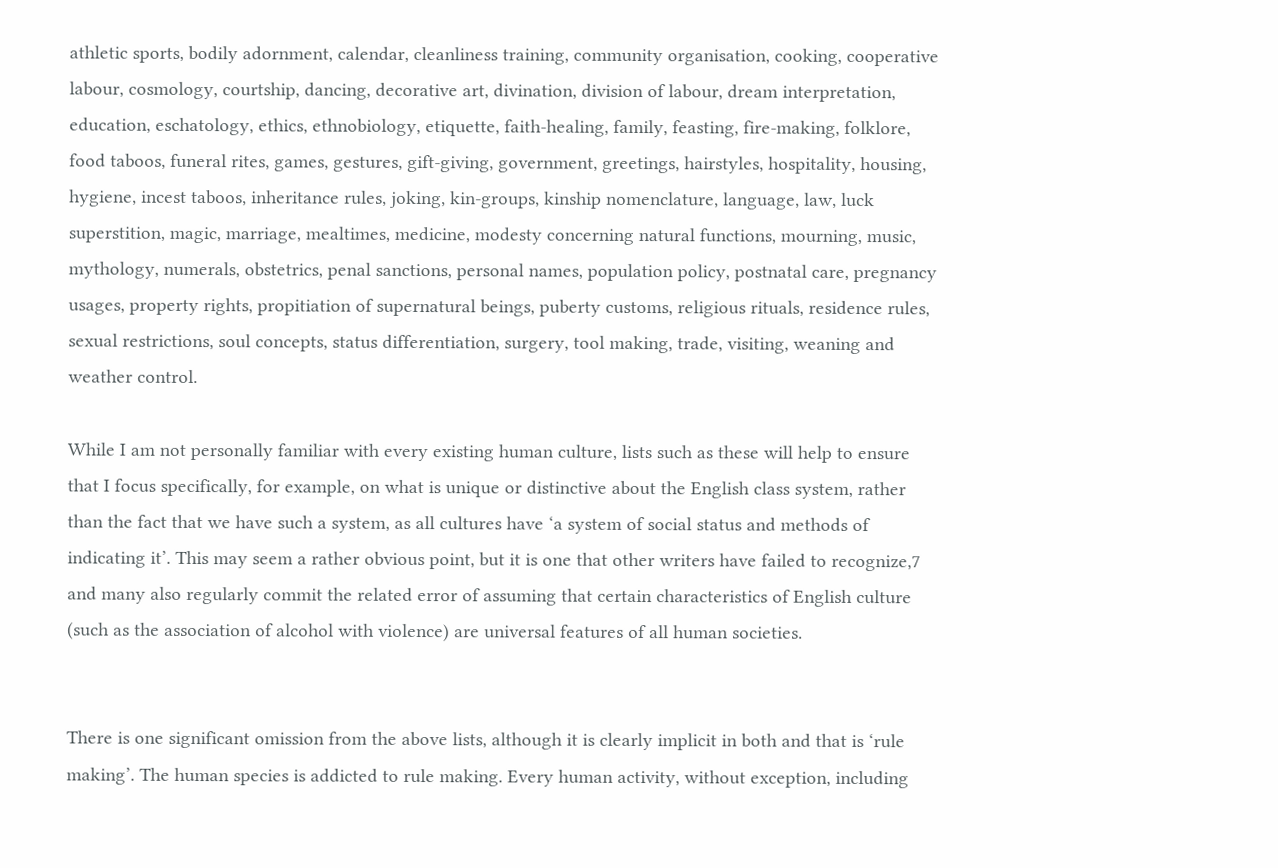athletic sports, bodily adornment, calendar, cleanliness training, community organisation, cooking, cooperative labour, cosmology, courtship, dancing, decorative art, divination, division of labour, dream interpretation, education, eschatology, ethics, ethnobiology, etiquette, faith-healing, family, feasting, fire-making, folklore, food taboos, funeral rites, games, gestures, gift-giving, government, greetings, hairstyles, hospitality, housing, hygiene, incest taboos, inheritance rules, joking, kin-groups, kinship nomenclature, language, law, luck superstition, magic, marriage, mealtimes, medicine, modesty concerning natural functions, mourning, music, mythology, numerals, obstetrics, penal sanctions, personal names, population policy, postnatal care, pregnancy usages, property rights, propitiation of supernatural beings, puberty customs, religious rituals, residence rules, sexual restrictions, soul concepts, status differentiation, surgery, tool making, trade, visiting, weaning and weather control.

While I am not personally familiar with every existing human culture, lists such as these will help to ensure that I focus specifically, for example, on what is unique or distinctive about the English class system, rather than the fact that we have such a system, as all cultures have ‘a system of social status and methods of indicating it’. This may seem a rather obvious point, but it is one that other writers have failed to recognize,7 and many also regularly commit the related error of assuming that certain characteristics of English culture (such as the association of alcohol with violence) are universal features of all human societies.


There is one significant omission from the above lists, although it is clearly implicit in both and that is ‘rule making’. The human species is addicted to rule making. Every human activity, without exception, including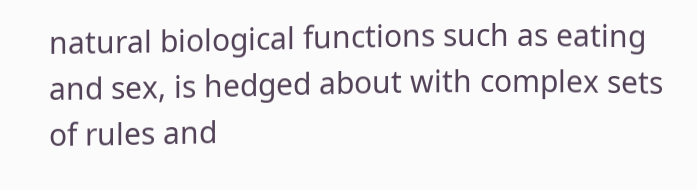natural biological functions such as eating and sex, is hedged about with complex sets of rules and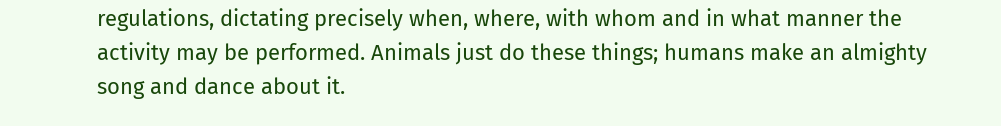regulations, dictating precisely when, where, with whom and in what manner the activity may be performed. Animals just do these things; humans make an almighty song and dance about it.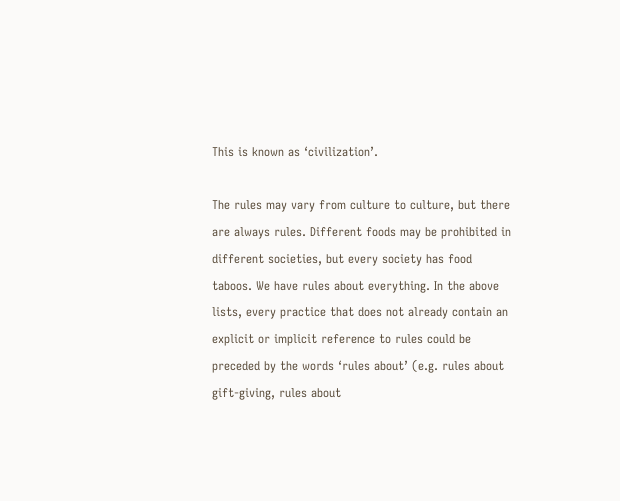This is known as ‘civilization’.

The rules may vary from culture to culture, but there are always rules. Different foods may be prohibited in different societies, but every society has food taboos. We have rules about everything. In the above lists, every practice that does not already contain an explicit or implicit reference to rules could be preceded by the words ‘rules about’ (e.g. rules about gift-giving, rules about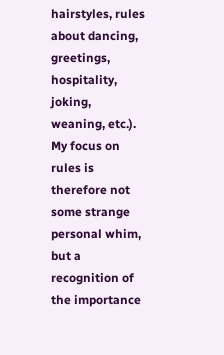hairstyles, rules about dancing, greetings, hospitality, joking, weaning, etc.). My focus on rules is therefore not some strange personal whim, but a recognition of the importance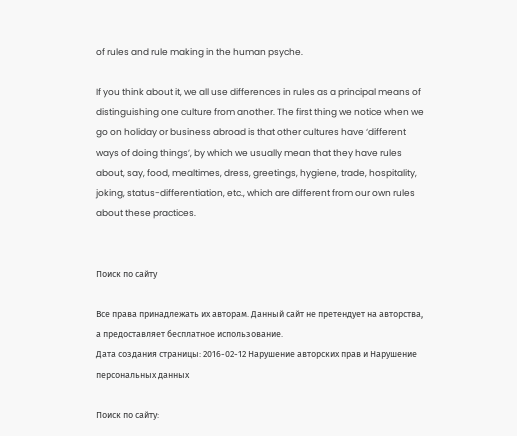of rules and rule making in the human psyche.

If you think about it, we all use differences in rules as a principal means of distinguishing one culture from another. The first thing we notice when we go on holiday or business abroad is that other cultures have ‘different ways of doing things’, by which we usually mean that they have rules about, say, food, mealtimes, dress, greetings, hygiene, trade, hospitality, joking, status-differentiation, etc., which are different from our own rules about these practices.


Поиск по сайту

Все права принадлежать их авторам. Данный сайт не претендует на авторства, а предоставляет бесплатное использование.
Дата создания страницы: 2016-02-12 Нарушение авторских прав и Нарушение персональных данных

Поиск по сайту: